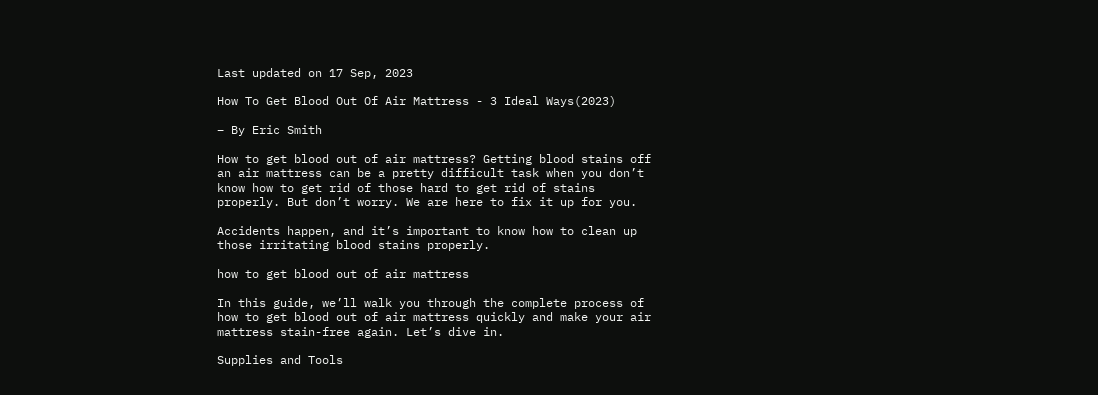Last updated on 17 Sep, 2023

How To Get Blood Out Of Air Mattress - 3 Ideal Ways(2023)

– By Eric Smith

How to get blood out of air mattress? Getting blood stains off an air mattress can be a pretty difficult task when you don’t know how to get rid of those hard to get rid of stains properly. But don’t worry. We are here to fix it up for you.

Accidents happen, and it’s important to know how to clean up those irritating blood stains properly.

how to get blood out of air mattress

In this guide, we’ll walk you through the complete process of how to get blood out of air mattress quickly and make your air mattress stain-free again. Let’s dive in.

Supplies and Tools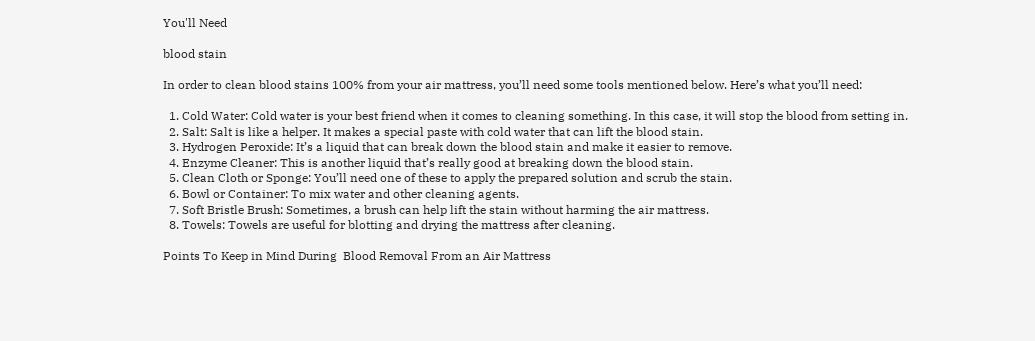You'll Need

blood stain

In order to clean blood stains 100% from your air mattress, you’ll need some tools mentioned below. Here’s what you’ll need:

  1. Cold Water: Cold water is your best friend when it comes to cleaning something. In this case, it will stop the blood from setting in.
  2. Salt: Salt is like a helper. It makes a special paste with cold water that can lift the blood stain.
  3. Hydrogen Peroxide: It’s a liquid that can break down the blood stain and make it easier to remove.
  4. Enzyme Cleaner: This is another liquid that’s really good at breaking down the blood stain.
  5. Clean Cloth or Sponge: You’ll need one of these to apply the prepared solution and scrub the stain.
  6. Bowl or Container: To mix water and other cleaning agents.
  7. Soft Bristle Brush: Sometimes, a brush can help lift the stain without harming the air mattress.
  8. Towels: Towels are useful for blotting and drying the mattress after cleaning.

Points To Keep in Mind During  Blood Removal From an Air Mattress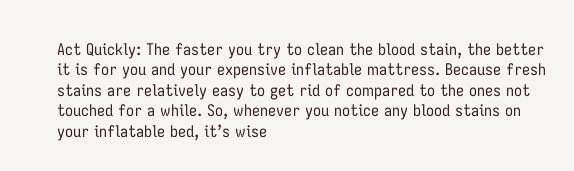Act Quickly: The faster you try to clean the blood stain, the better it is for you and your expensive inflatable mattress. Because fresh stains are relatively easy to get rid of compared to the ones not touched for a while. So, whenever you notice any blood stains on your inflatable bed, it’s wise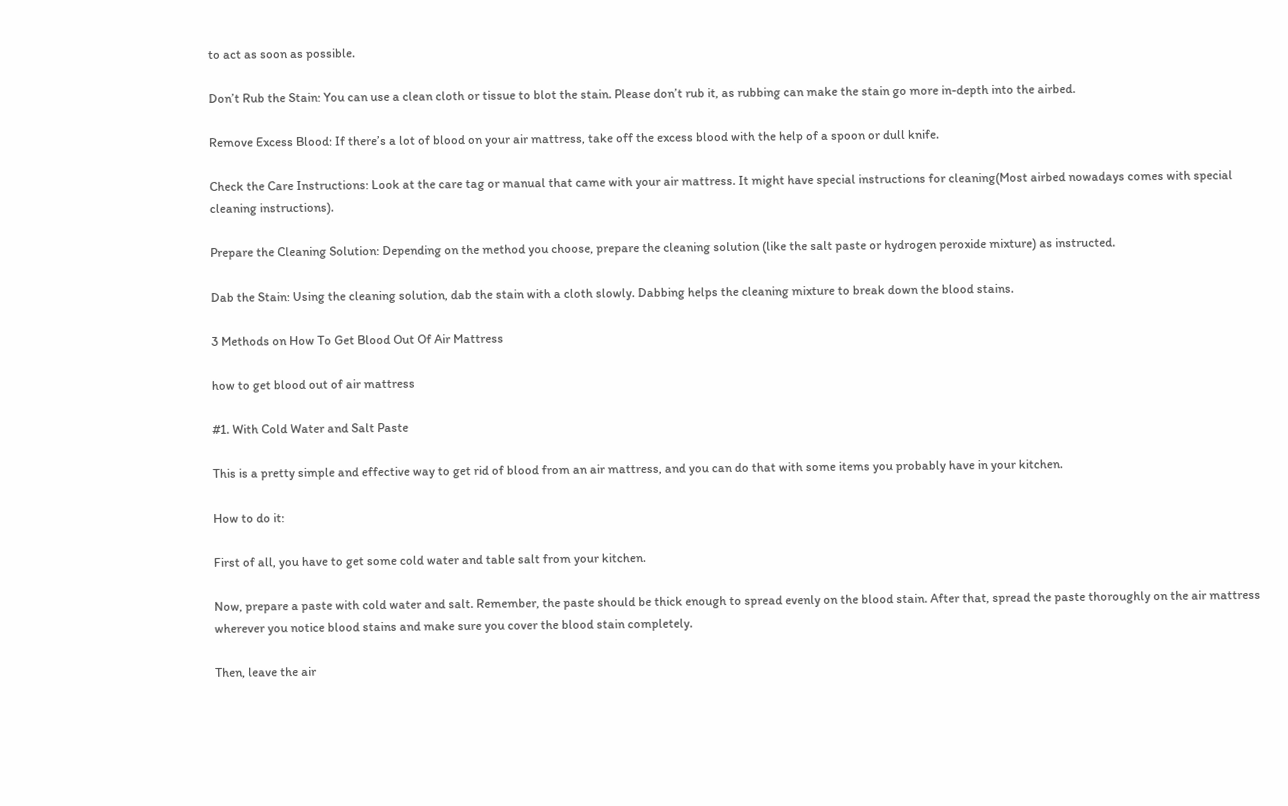to act as soon as possible.

Don’t Rub the Stain: You can use a clean cloth or tissue to blot the stain. Please don’t rub it, as rubbing can make the stain go more in-depth into the airbed.

Remove Excess Blood: If there’s a lot of blood on your air mattress, take off the excess blood with the help of a spoon or dull knife.

Check the Care Instructions: Look at the care tag or manual that came with your air mattress. It might have special instructions for cleaning(Most airbed nowadays comes with special cleaning instructions).

Prepare the Cleaning Solution: Depending on the method you choose, prepare the cleaning solution (like the salt paste or hydrogen peroxide mixture) as instructed.

Dab the Stain: Using the cleaning solution, dab the stain with a cloth slowly. Dabbing helps the cleaning mixture to break down the blood stains.

3 Methods on How To Get Blood Out Of Air Mattress

how to get blood out of air mattress

#1. With Cold Water and Salt Paste

This is a pretty simple and effective way to get rid of blood from an air mattress, and you can do that with some items you probably have in your kitchen.

How to do it:

First of all, you have to get some cold water and table salt from your kitchen.

Now, prepare a paste with cold water and salt. Remember, the paste should be thick enough to spread evenly on the blood stain. After that, spread the paste thoroughly on the air mattress wherever you notice blood stains and make sure you cover the blood stain completely.

Then, leave the air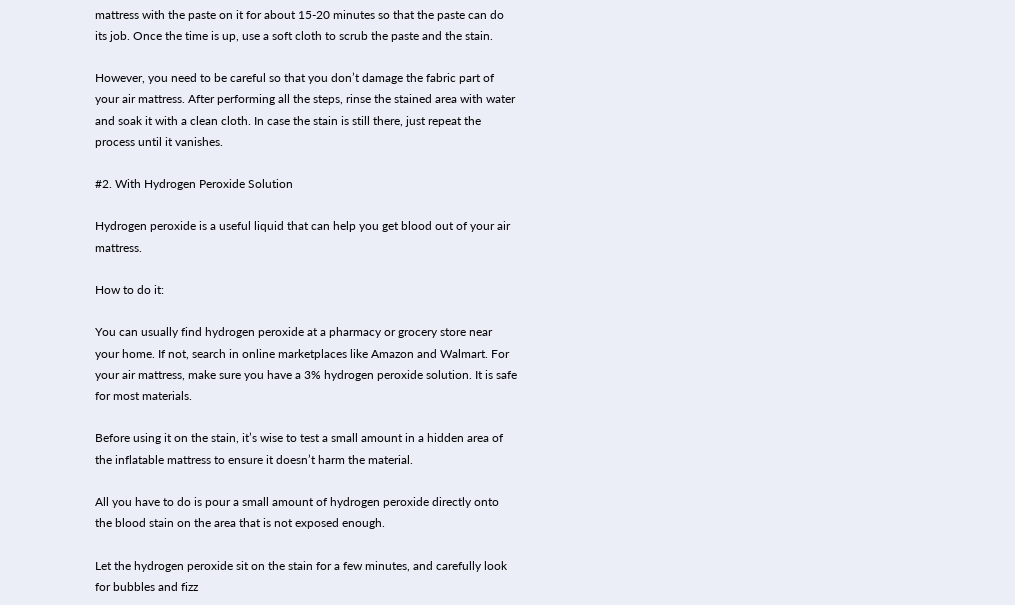mattress with the paste on it for about 15-20 minutes so that the paste can do its job. Once the time is up, use a soft cloth to scrub the paste and the stain.

However, you need to be careful so that you don’t damage the fabric part of your air mattress. After performing all the steps, rinse the stained area with water and soak it with a clean cloth. In case the stain is still there, just repeat the process until it vanishes.

#2. With Hydrogen Peroxide Solution

Hydrogen peroxide is a useful liquid that can help you get blood out of your air mattress.

How to do it:

You can usually find hydrogen peroxide at a pharmacy or grocery store near your home. If not, search in online marketplaces like Amazon and Walmart. For your air mattress, make sure you have a 3% hydrogen peroxide solution. It is safe for most materials.

Before using it on the stain, it’s wise to test a small amount in a hidden area of the inflatable mattress to ensure it doesn’t harm the material.

All you have to do is pour a small amount of hydrogen peroxide directly onto the blood stain on the area that is not exposed enough.

Let the hydrogen peroxide sit on the stain for a few minutes, and carefully look for bubbles and fizz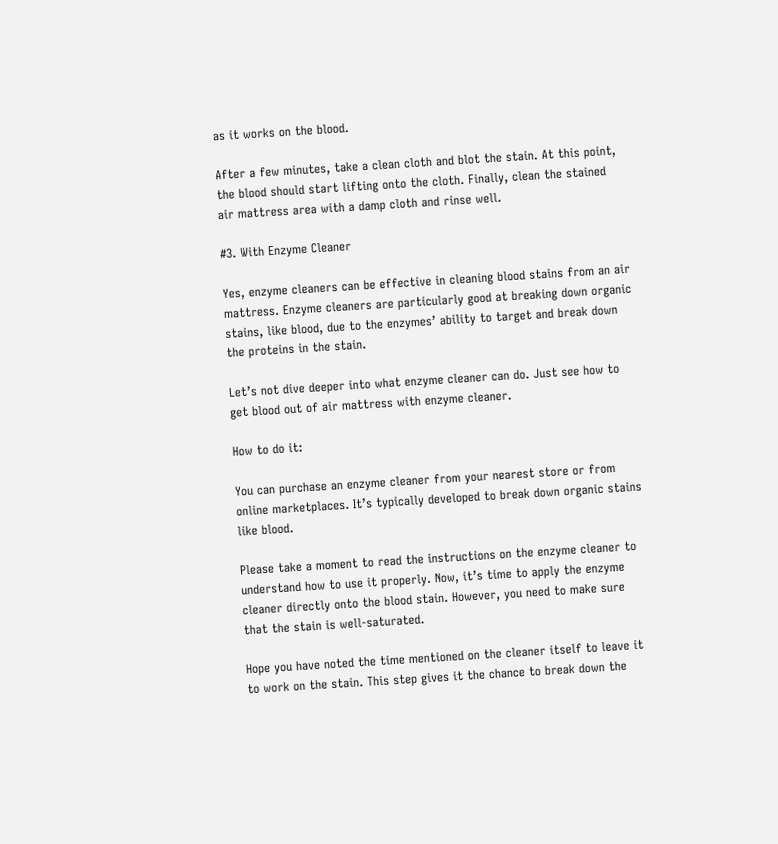as it works on the blood.

After a few minutes, take a clean cloth and blot the stain. At this point, the blood should start lifting onto the cloth. Finally, clean the stained air mattress area with a damp cloth and rinse well.

#3. With Enzyme Cleaner

Yes, enzyme cleaners can be effective in cleaning blood stains from an air mattress. Enzyme cleaners are particularly good at breaking down organic stains, like blood, due to the enzymes’ ability to target and break down the proteins in the stain.

Let’s not dive deeper into what enzyme cleaner can do. Just see how to get blood out of air mattress with enzyme cleaner.

How to do it:

You can purchase an enzyme cleaner from your nearest store or from online marketplaces. It’s typically developed to break down organic stains like blood.

Please take a moment to read the instructions on the enzyme cleaner to understand how to use it properly. Now, it’s time to apply the enzyme cleaner directly onto the blood stain. However, you need to make sure that the stain is well-saturated.

Hope you have noted the time mentioned on the cleaner itself to leave it to work on the stain. This step gives it the chance to break down the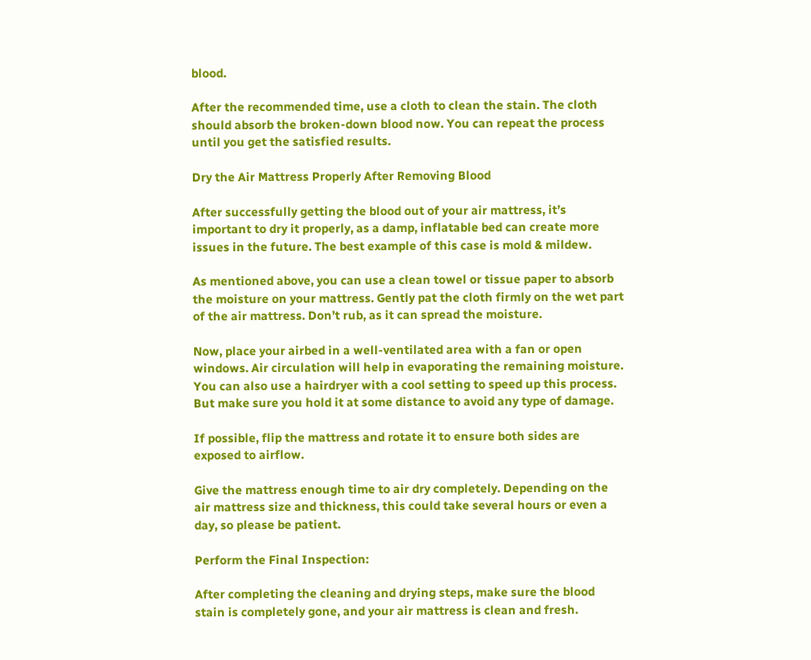blood.

After the recommended time, use a cloth to clean the stain. The cloth should absorb the broken-down blood now. You can repeat the process until you get the satisfied results.

Dry the Air Mattress Properly After Removing Blood

After successfully getting the blood out of your air mattress, it’s important to dry it properly, as a damp, inflatable bed can create more issues in the future. The best example of this case is mold & mildew.

As mentioned above, you can use a clean towel or tissue paper to absorb the moisture on your mattress. Gently pat the cloth firmly on the wet part of the air mattress. Don’t rub, as it can spread the moisture.

Now, place your airbed in a well-ventilated area with a fan or open windows. Air circulation will help in evaporating the remaining moisture. You can also use a hairdryer with a cool setting to speed up this process. But make sure you hold it at some distance to avoid any type of damage.

If possible, flip the mattress and rotate it to ensure both sides are exposed to airflow.

Give the mattress enough time to air dry completely. Depending on the air mattress size and thickness, this could take several hours or even a day, so please be patient.

Perform the Final Inspection:

After completing the cleaning and drying steps, make sure the blood stain is completely gone, and your air mattress is clean and fresh.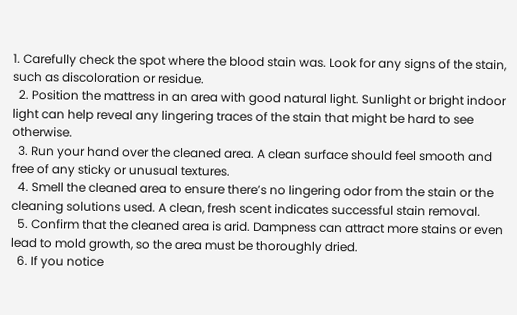1. Carefully check the spot where the blood stain was. Look for any signs of the stain, such as discoloration or residue.
  2. Position the mattress in an area with good natural light. Sunlight or bright indoor light can help reveal any lingering traces of the stain that might be hard to see otherwise.
  3. Run your hand over the cleaned area. A clean surface should feel smooth and free of any sticky or unusual textures.
  4. Smell the cleaned area to ensure there’s no lingering odor from the stain or the cleaning solutions used. A clean, fresh scent indicates successful stain removal.
  5. Confirm that the cleaned area is arid. Dampness can attract more stains or even lead to mold growth, so the area must be thoroughly dried.
  6. If you notice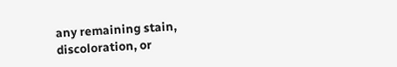any remaining stain, discoloration, or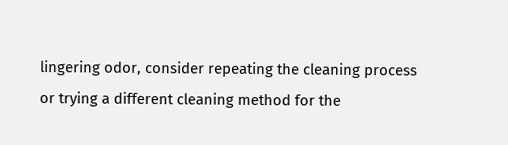lingering odor, consider repeating the cleaning process or trying a different cleaning method for the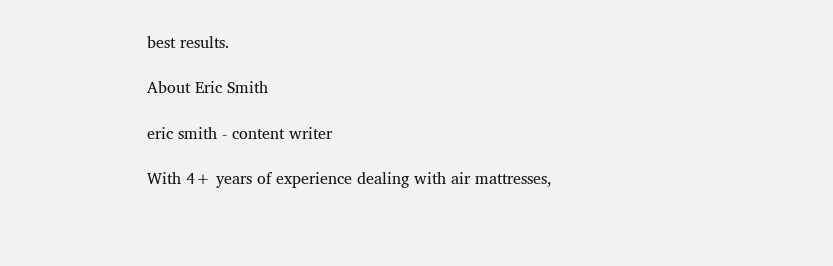best results.

About Eric Smith

eric smith - content writer

With 4+ years of experience dealing with air mattresses,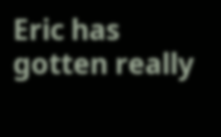Eric has gotten really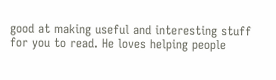good at making useful and interesting stuff for you to read. He loves helping people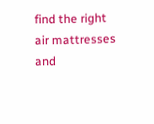find the right air mattresses and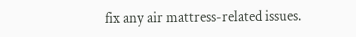fix any air mattress-related issues.